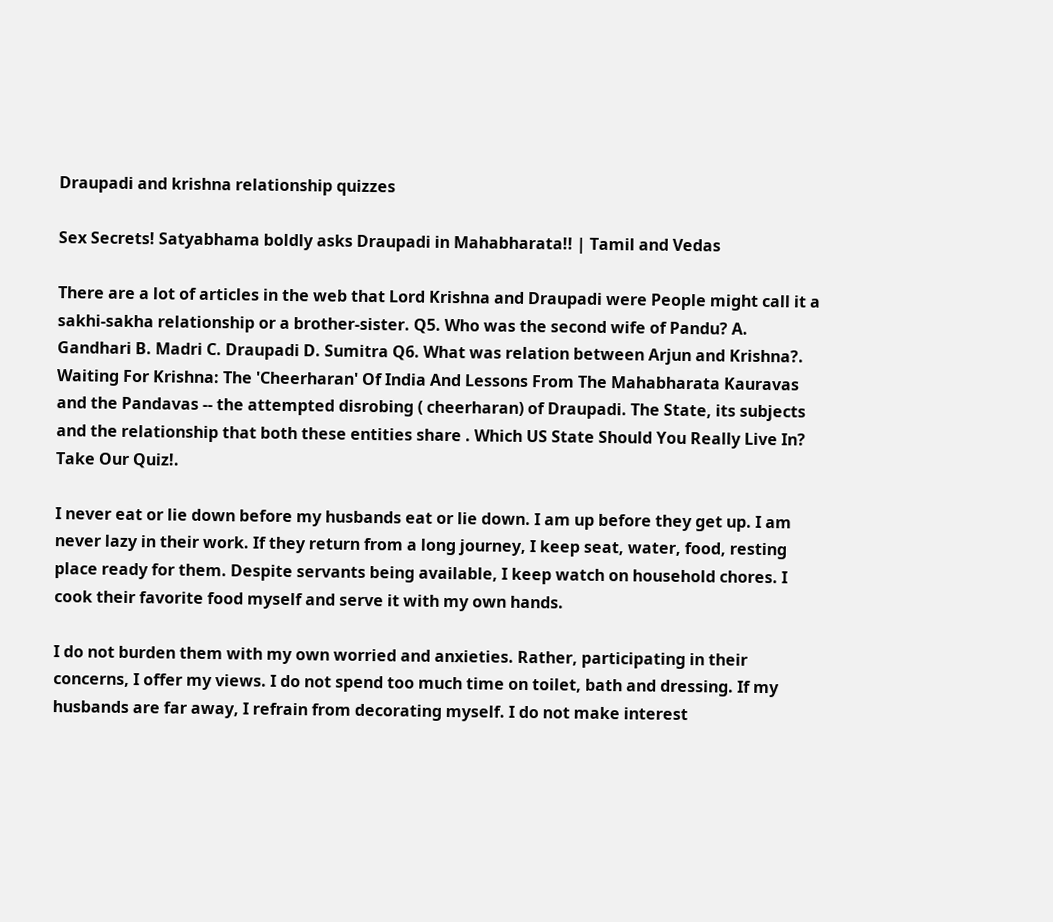Draupadi and krishna relationship quizzes

Sex Secrets! Satyabhama boldly asks Draupadi in Mahabharata!! | Tamil and Vedas

There are a lot of articles in the web that Lord Krishna and Draupadi were People might call it a sakhi-sakha relationship or a brother-sister. Q5. Who was the second wife of Pandu? A. Gandhari B. Madri C. Draupadi D. Sumitra Q6. What was relation between Arjun and Krishna?. Waiting For Krishna: The 'Cheerharan' Of India And Lessons From The Mahabharata Kauravas and the Pandavas -- the attempted disrobing ( cheerharan) of Draupadi. The State, its subjects and the relationship that both these entities share . Which US State Should You Really Live In? Take Our Quiz!.

I never eat or lie down before my husbands eat or lie down. I am up before they get up. I am never lazy in their work. If they return from a long journey, I keep seat, water, food, resting place ready for them. Despite servants being available, I keep watch on household chores. I cook their favorite food myself and serve it with my own hands.

I do not burden them with my own worried and anxieties. Rather, participating in their concerns, I offer my views. I do not spend too much time on toilet, bath and dressing. If my husbands are far away, I refrain from decorating myself. I do not make interest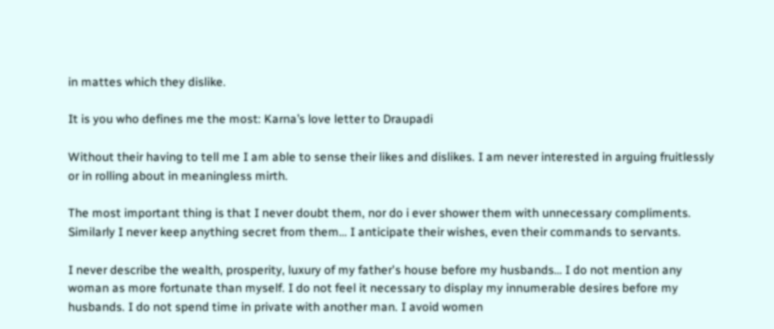in mattes which they dislike.

It is you who defines me the most: Karna’s love letter to Draupadi

Without their having to tell me I am able to sense their likes and dislikes. I am never interested in arguing fruitlessly or in rolling about in meaningless mirth.

The most important thing is that I never doubt them, nor do i ever shower them with unnecessary compliments. Similarly I never keep anything secret from them… I anticipate their wishes, even their commands to servants.

I never describe the wealth, prosperity, luxury of my father's house before my husbands… I do not mention any woman as more fortunate than myself. I do not feel it necessary to display my innumerable desires before my husbands. I do not spend time in private with another man. I avoid women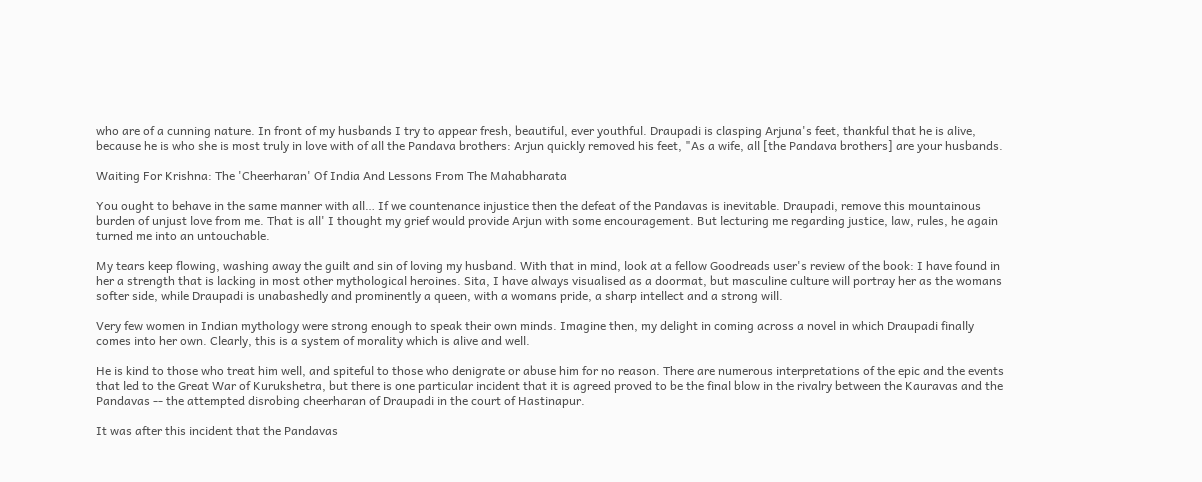who are of a cunning nature. In front of my husbands I try to appear fresh, beautiful, ever youthful. Draupadi is clasping Arjuna's feet, thankful that he is alive, because he is who she is most truly in love with of all the Pandava brothers: Arjun quickly removed his feet, "As a wife, all [the Pandava brothers] are your husbands.

Waiting For Krishna: The 'Cheerharan' Of India And Lessons From The Mahabharata

You ought to behave in the same manner with all… If we countenance injustice then the defeat of the Pandavas is inevitable. Draupadi, remove this mountainous burden of unjust love from me. That is all' I thought my grief would provide Arjun with some encouragement. But lecturing me regarding justice, law, rules, he again turned me into an untouchable.

My tears keep flowing, washing away the guilt and sin of loving my husband. With that in mind, look at a fellow Goodreads user's review of the book: I have found in her a strength that is lacking in most other mythological heroines. Sita, I have always visualised as a doormat, but masculine culture will portray her as the womans softer side, while Draupadi is unabashedly and prominently a queen, with a womans pride, a sharp intellect and a strong will.

Very few women in Indian mythology were strong enough to speak their own minds. Imagine then, my delight in coming across a novel in which Draupadi finally comes into her own. Clearly, this is a system of morality which is alive and well.

He is kind to those who treat him well, and spiteful to those who denigrate or abuse him for no reason. There are numerous interpretations of the epic and the events that led to the Great War of Kurukshetra, but there is one particular incident that it is agreed proved to be the final blow in the rivalry between the Kauravas and the Pandavas -- the attempted disrobing cheerharan of Draupadi in the court of Hastinapur.

It was after this incident that the Pandavas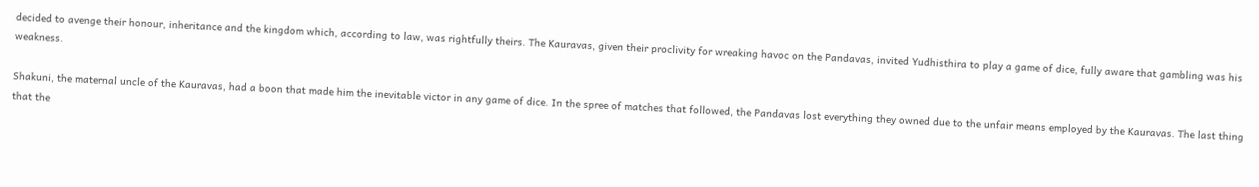decided to avenge their honour, inheritance and the kingdom which, according to law, was rightfully theirs. The Kauravas, given their proclivity for wreaking havoc on the Pandavas, invited Yudhisthira to play a game of dice, fully aware that gambling was his weakness.

Shakuni, the maternal uncle of the Kauravas, had a boon that made him the inevitable victor in any game of dice. In the spree of matches that followed, the Pandavas lost everything they owned due to the unfair means employed by the Kauravas. The last thing that the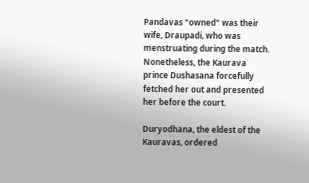Pandavas "owned" was their wife, Draupadi, who was menstruating during the match. Nonetheless, the Kaurava prince Dushasana forcefully fetched her out and presented her before the court.

Duryodhana, the eldest of the Kauravas, ordered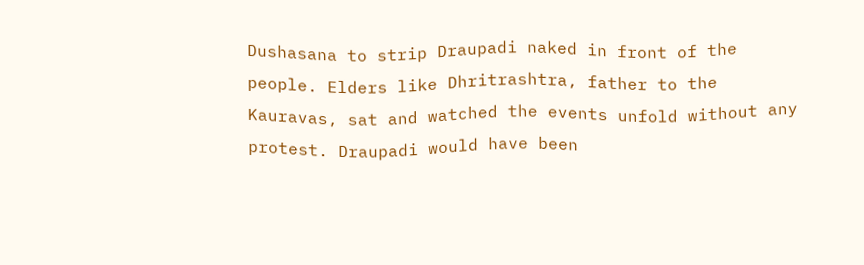Dushasana to strip Draupadi naked in front of the people. Elders like Dhritrashtra, father to the Kauravas, sat and watched the events unfold without any protest. Draupadi would have been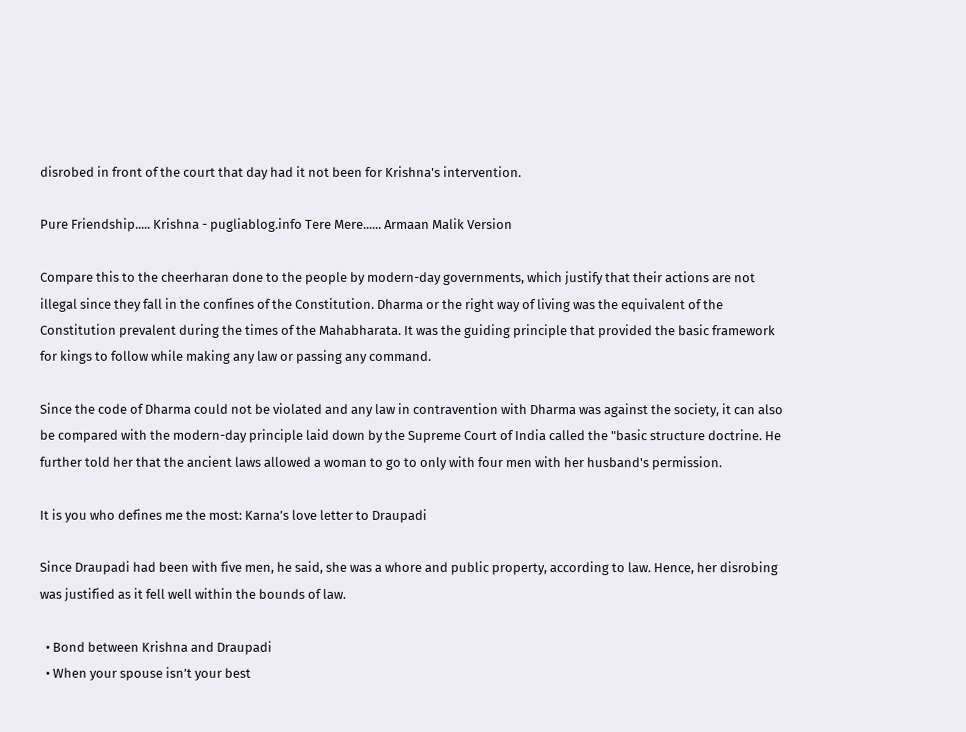disrobed in front of the court that day had it not been for Krishna's intervention.

Pure Friendship..... Krishna - pugliablog.info Tere Mere...... Armaan Malik Version

Compare this to the cheerharan done to the people by modern-day governments, which justify that their actions are not illegal since they fall in the confines of the Constitution. Dharma or the right way of living was the equivalent of the Constitution prevalent during the times of the Mahabharata. It was the guiding principle that provided the basic framework for kings to follow while making any law or passing any command.

Since the code of Dharma could not be violated and any law in contravention with Dharma was against the society, it can also be compared with the modern-day principle laid down by the Supreme Court of India called the "basic structure doctrine. He further told her that the ancient laws allowed a woman to go to only with four men with her husband's permission.

It is you who defines me the most: Karna’s love letter to Draupadi

Since Draupadi had been with five men, he said, she was a whore and public property, according to law. Hence, her disrobing was justified as it fell well within the bounds of law.

  • Bond between Krishna and Draupadi
  • When your spouse isn’t your best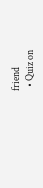friend
  • Quiz on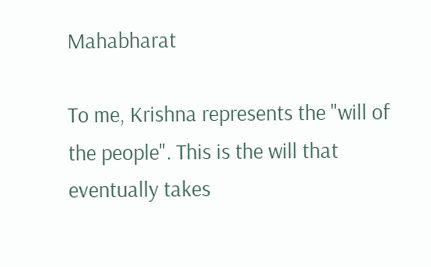Mahabharat

To me, Krishna represents the "will of the people". This is the will that eventually takes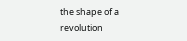the shape of a revolution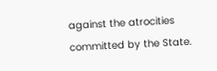against the atrocities committed by the State.